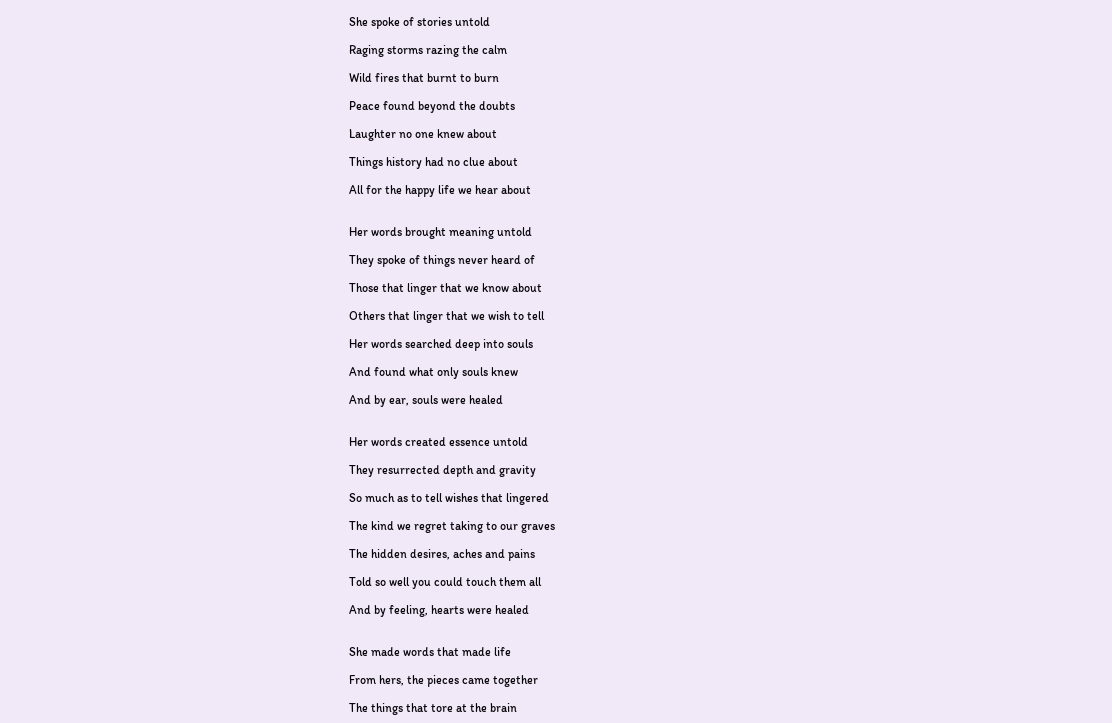She spoke of stories untold

Raging storms razing the calm

Wild fires that burnt to burn

Peace found beyond the doubts

Laughter no one knew about

Things history had no clue about

All for the happy life we hear about


Her words brought meaning untold

They spoke of things never heard of

Those that linger that we know about

Others that linger that we wish to tell

Her words searched deep into souls

And found what only souls knew

And by ear, souls were healed


Her words created essence untold

They resurrected depth and gravity

So much as to tell wishes that lingered

The kind we regret taking to our graves

The hidden desires, aches and pains

Told so well you could touch them all

And by feeling, hearts were healed


She made words that made life

From hers, the pieces came together

The things that tore at the brain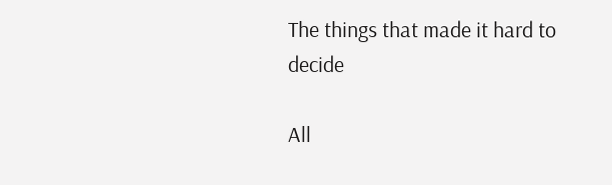The things that made it hard to decide

All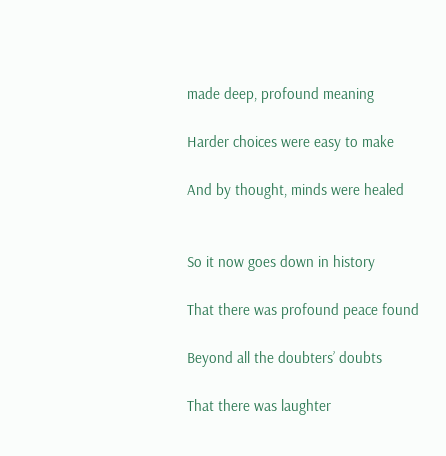made deep, profound meaning

Harder choices were easy to make

And by thought, minds were healed


So it now goes down in history

That there was profound peace found

Beyond all the doubters’ doubts

That there was laughter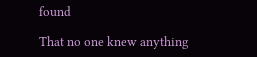found

That no one knew anything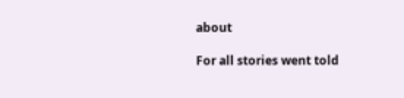about

For all stories went told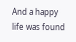And a happy life was found